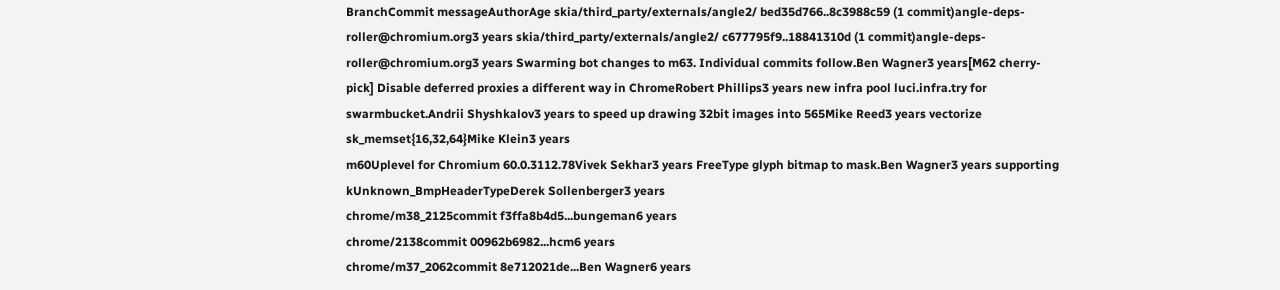BranchCommit messageAuthorAge skia/third_party/externals/angle2/ bed35d766..8c3988c59 (1 commit)angle-deps-roller@chromium.org3 years skia/third_party/externals/angle2/ c677795f9..18841310d (1 commit)angle-deps-roller@chromium.org3 years Swarming bot changes to m63. Individual commits follow.Ben Wagner3 years[M62 cherry-pick] Disable deferred proxies a different way in ChromeRobert Phillips3 years new infra pool luci.infra.try for swarmbucket.Andrii Shyshkalov3 years to speed up drawing 32bit images into 565Mike Reed3 years vectorize sk_memset{16,32,64}Mike Klein3 years
m60Uplevel for Chromium 60.0.3112.78Vivek Sekhar3 years FreeType glyph bitmap to mask.Ben Wagner3 years supporting kUnknown_BmpHeaderTypeDerek Sollenberger3 years
chrome/m38_2125commit f3ffa8b4d5...bungeman6 years
chrome/2138commit 00962b6982...hcm6 years
chrome/m37_2062commit 8e712021de...Ben Wagner6 years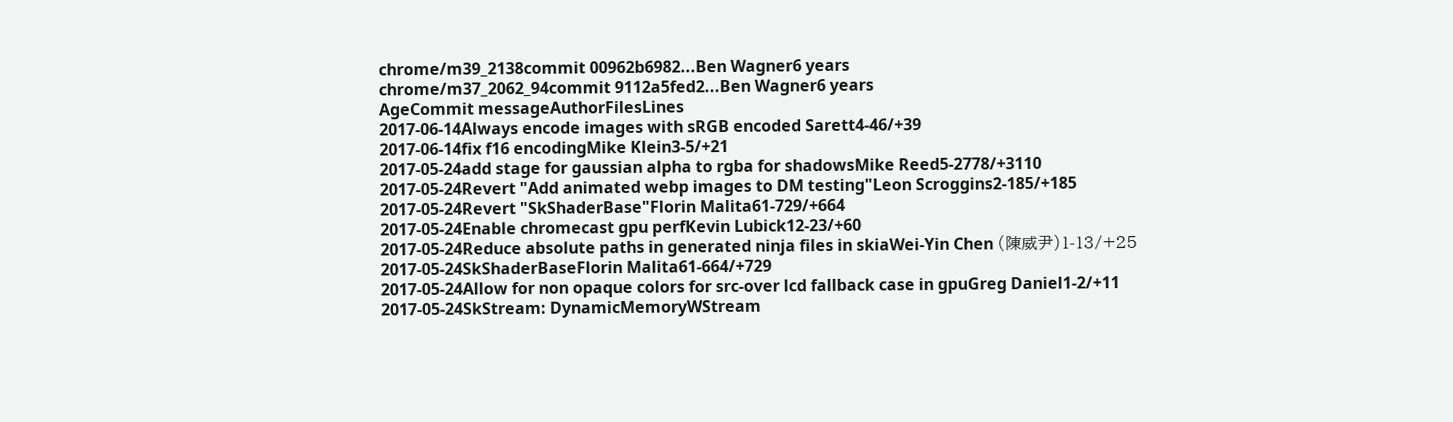chrome/m39_2138commit 00962b6982...Ben Wagner6 years
chrome/m37_2062_94commit 9112a5fed2...Ben Wagner6 years
AgeCommit messageAuthorFilesLines
2017-06-14Always encode images with sRGB encoded Sarett4-46/+39
2017-06-14fix f16 encodingMike Klein3-5/+21
2017-05-24add stage for gaussian alpha to rgba for shadowsMike Reed5-2778/+3110
2017-05-24Revert "Add animated webp images to DM testing"Leon Scroggins2-185/+185
2017-05-24Revert "SkShaderBase"Florin Malita61-729/+664
2017-05-24Enable chromecast gpu perfKevin Lubick12-23/+60
2017-05-24Reduce absolute paths in generated ninja files in skiaWei-Yin Chen (陳威尹)1-13/+25
2017-05-24SkShaderBaseFlorin Malita61-664/+729
2017-05-24Allow for non opaque colors for src-over lcd fallback case in gpuGreg Daniel1-2/+11
2017-05-24SkStream: DynamicMemoryWStream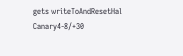gets writeToAndResetHal Canary4-8/+30